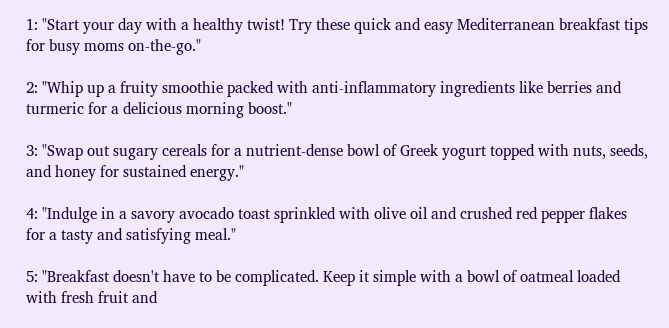1: "Start your day with a healthy twist! Try these quick and easy Mediterranean breakfast tips for busy moms on-the-go."

2: "Whip up a fruity smoothie packed with anti-inflammatory ingredients like berries and turmeric for a delicious morning boost."

3: "Swap out sugary cereals for a nutrient-dense bowl of Greek yogurt topped with nuts, seeds, and honey for sustained energy."

4: "Indulge in a savory avocado toast sprinkled with olive oil and crushed red pepper flakes for a tasty and satisfying meal."

5: "Breakfast doesn't have to be complicated. Keep it simple with a bowl of oatmeal loaded with fresh fruit and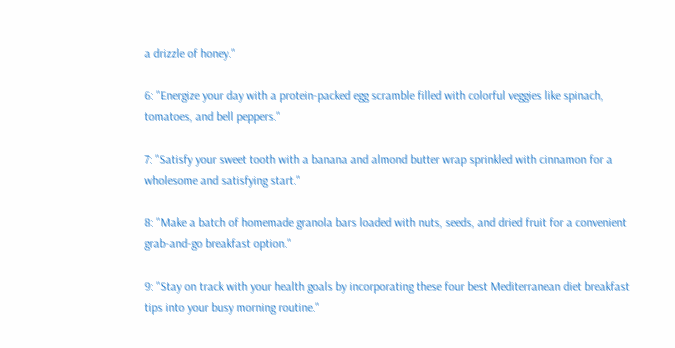a drizzle of honey."

6: "Energize your day with a protein-packed egg scramble filled with colorful veggies like spinach, tomatoes, and bell peppers."

7: "Satisfy your sweet tooth with a banana and almond butter wrap sprinkled with cinnamon for a wholesome and satisfying start."

8: "Make a batch of homemade granola bars loaded with nuts, seeds, and dried fruit for a convenient grab-and-go breakfast option."

9: "Stay on track with your health goals by incorporating these four best Mediterranean diet breakfast tips into your busy morning routine."